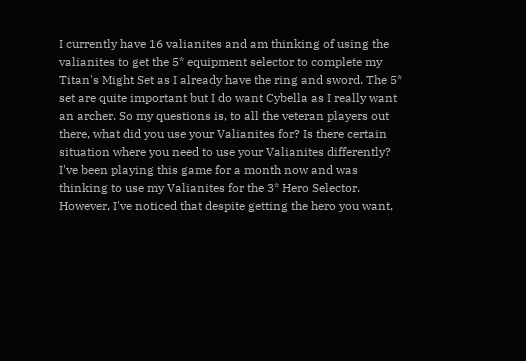I currently have 16 valianites and am thinking of using the valianites to get the 5* equipment selector to complete my Titan's Might Set as I already have the ring and sword. The 5* set are quite important but I do want Cybella as I really want an archer. So my questions is, to all the veteran players out there, what did you use your Valianites for? Is there certain situation where you need to use your Valianites differently?
I've been playing this game for a month now and was thinking to use my Valianites for the 3* Hero Selector. However, I've noticed that despite getting the hero you want,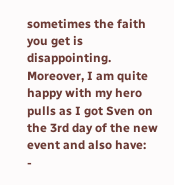sometimes the faith you get is disappointing. Moreover, I am quite happy with my hero pulls as I got Sven on the 3rd day of the new event and also have:
-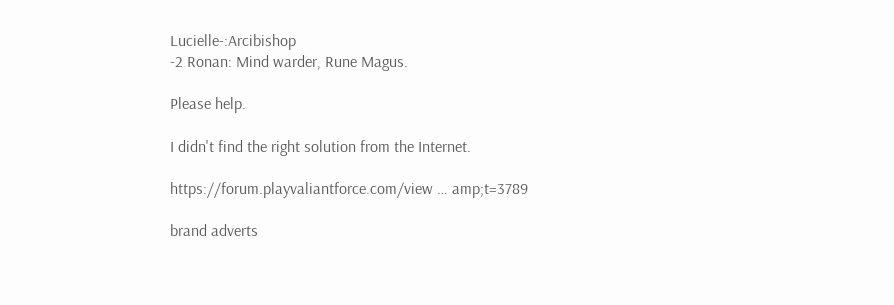Lucielle-:Arcibishop
-2 Ronan: Mind warder, Rune Magus.

Please help.

I didn't find the right solution from the Internet.

https://forum.playvaliantforce.com/view … amp;t=3789

brand adverts